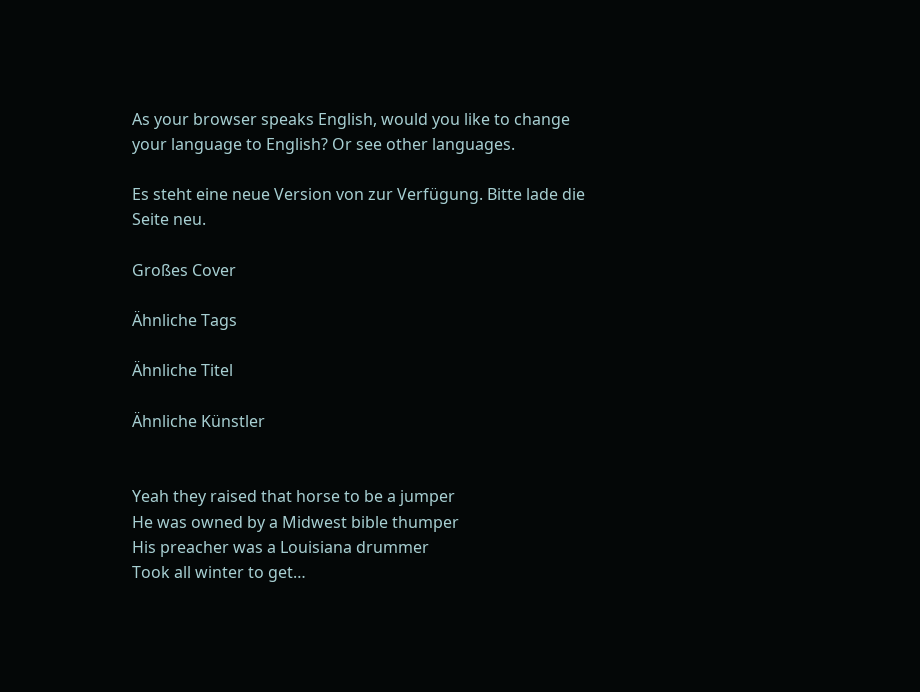As your browser speaks English, would you like to change your language to English? Or see other languages.

Es steht eine neue Version von zur Verfügung. Bitte lade die Seite neu.

Großes Cover

Ähnliche Tags

Ähnliche Titel

Ähnliche Künstler


Yeah they raised that horse to be a jumper
He was owned by a Midwest bible thumper
His preacher was a Louisiana drummer
Took all winter to get…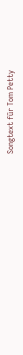Songtext für Tom Petty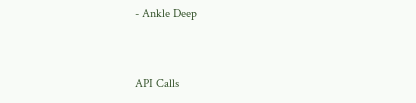- Ankle Deep


API Calls